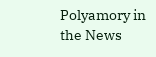Polyamory in the News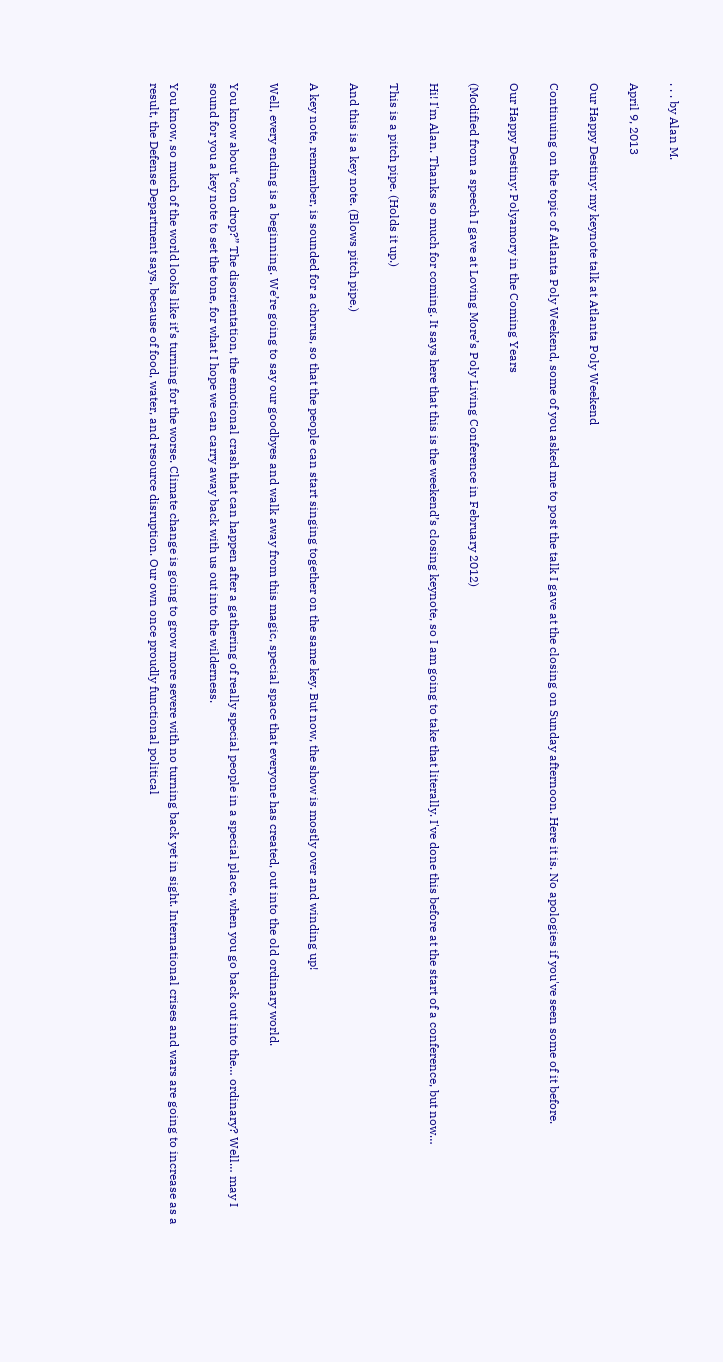. . . by Alan M.

April 9, 2013

Our Happy Destiny: my keynote talk at Atlanta Poly Weekend

Continuing on the topic of Atlanta Poly Weekend, some of you asked me to post the talk I gave at the closing on Sunday afternoon. Here it is. No apologies if you've seen some of it before.

Our Happy Destiny: Polyamory in the Coming Years

(Modified from a speech I gave at Loving More’s Poly Living Conference in February 2012)

Hi! I'm Alan. Thanks so much for coming. It says here that this is the weekend’s closing keynote, so I am going to take that literally. I've done this before at the start of a conference, but now…

This is a pitch pipe. (Holds it up.)

And this is a key note. (Blows pitch pipe.)

A key note, remember, is sounded for a chorus, so that the people can start singing together on the same key. But now, the show is mostly over and winding up!

Well, every ending is a beginning. We’re going to say our goodbyes and walk away from this magic, special space that everyone has created, out into the old ordinary world.

You know about “con drop?” The disorientation, the emotional crash that can happen after a gathering of really special people in a special place, when you go back out into the… ordinary? Well… may I sound for you a key note to set the tone, for what I hope we can carry away back with us out into the wilderness.

You know, so much of the world looks like it’s turning for the worse. Climate change is going to grow more severe with no turning back yet in sight. International crises and wars are going to increase as a result, the Defense Department says, because of food, water, and resource disruption. Our own once proudly functional political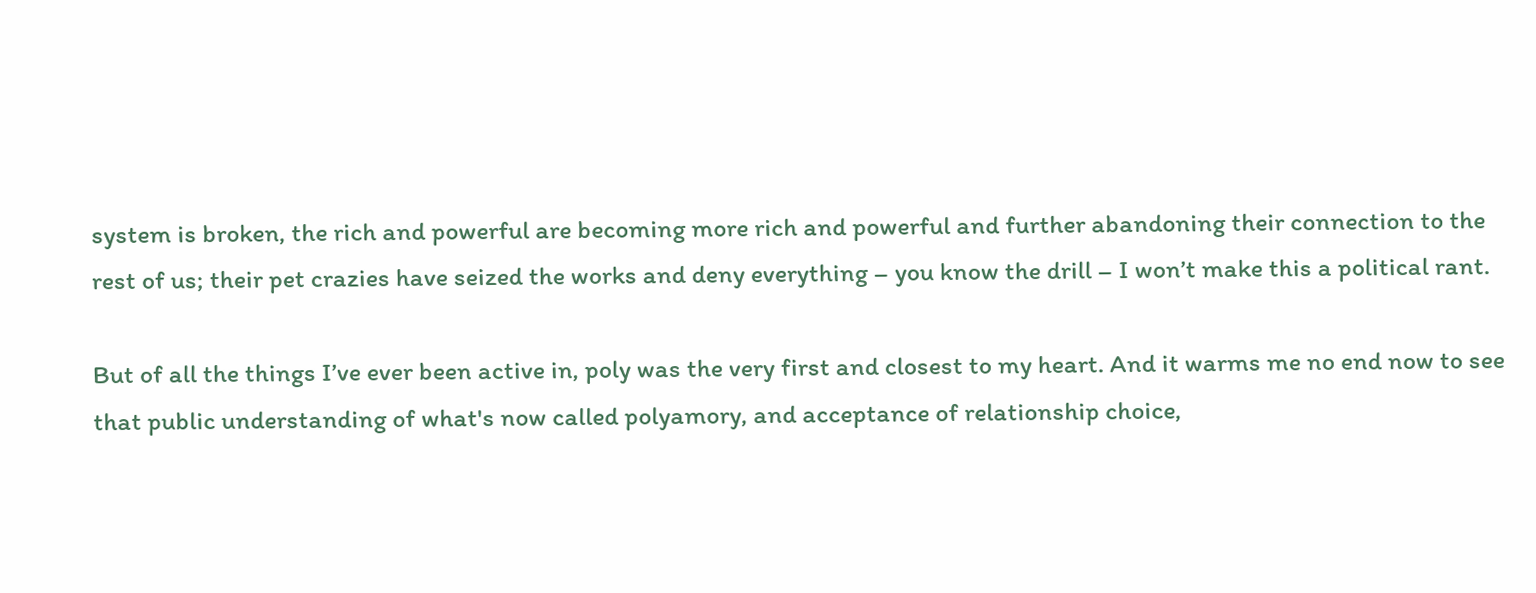system is broken, the rich and powerful are becoming more rich and powerful and further abandoning their connection to the rest of us; their pet crazies have seized the works and deny everything – you know the drill – I won’t make this a political rant.

But of all the things I’ve ever been active in, poly was the very first and closest to my heart. And it warms me no end now to see that public understanding of what's now called polyamory, and acceptance of relationship choice,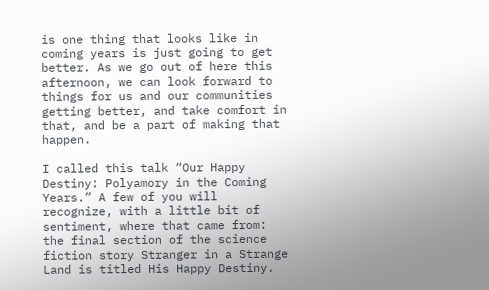is one thing that looks like in coming years is just going to get better. As we go out of here this afternoon, we can look forward to things for us and our communities getting better, and take comfort in that, and be a part of making that happen.

I called this talk “Our Happy Destiny: Polyamory in the Coming Years.” A few of you will recognize, with a little bit of sentiment, where that came from: the final section of the science fiction story Stranger in a Strange Land is titled His Happy Destiny.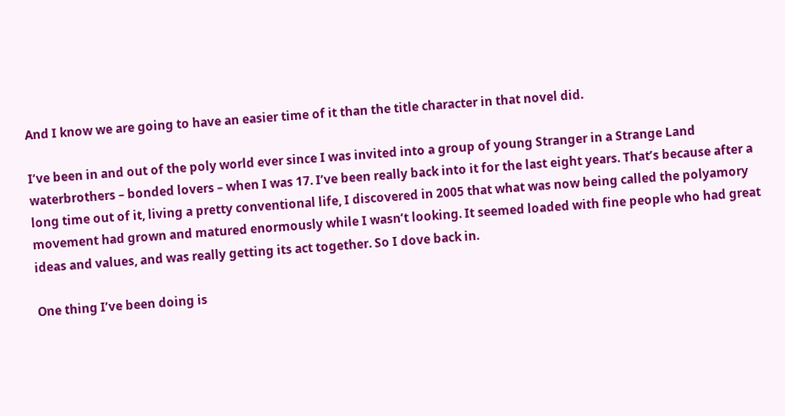And I know we are going to have an easier time of it than the title character in that novel did.

I’ve been in and out of the poly world ever since I was invited into a group of young Stranger in a Strange Land waterbrothers – bonded lovers – when I was 17. I’ve been really back into it for the last eight years. That’s because after a long time out of it, living a pretty conventional life, I discovered in 2005 that what was now being called the polyamory movement had grown and matured enormously while I wasn’t looking. It seemed loaded with fine people who had great ideas and values, and was really getting its act together. So I dove back in.

One thing I’ve been doing is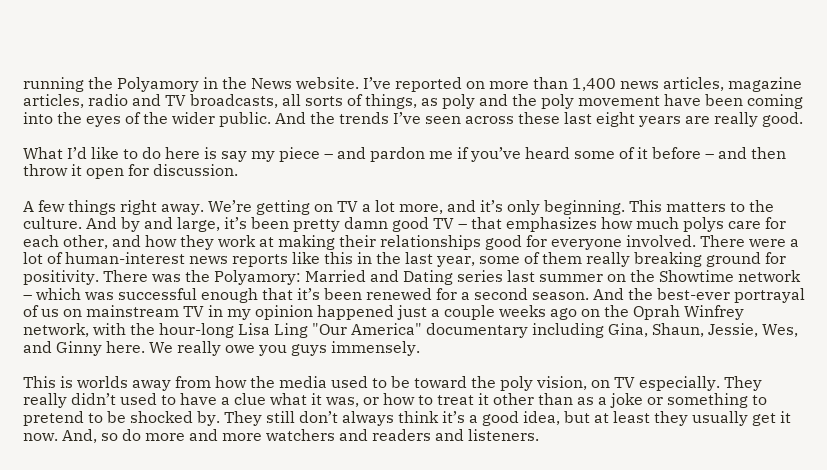running the Polyamory in the News website. I’ve reported on more than 1,400 news articles, magazine articles, radio and TV broadcasts, all sorts of things, as poly and the poly movement have been coming into the eyes of the wider public. And the trends I’ve seen across these last eight years are really good.

What I’d like to do here is say my piece – and pardon me if you’ve heard some of it before – and then throw it open for discussion.

A few things right away. We’re getting on TV a lot more, and it’s only beginning. This matters to the culture. And by and large, it’s been pretty damn good TV – that emphasizes how much polys care for each other, and how they work at making their relationships good for everyone involved. There were a lot of human-interest news reports like this in the last year, some of them really breaking ground for positivity. There was the Polyamory: Married and Dating series last summer on the Showtime network – which was successful enough that it’s been renewed for a second season. And the best-ever portrayal of us on mainstream TV in my opinion happened just a couple weeks ago on the Oprah Winfrey network, with the hour-long Lisa Ling "Our America" documentary including Gina, Shaun, Jessie, Wes, and Ginny here. We really owe you guys immensely.

This is worlds away from how the media used to be toward the poly vision, on TV especially. They really didn’t used to have a clue what it was, or how to treat it other than as a joke or something to pretend to be shocked by. They still don’t always think it’s a good idea, but at least they usually get it now. And, so do more and more watchers and readers and listeners.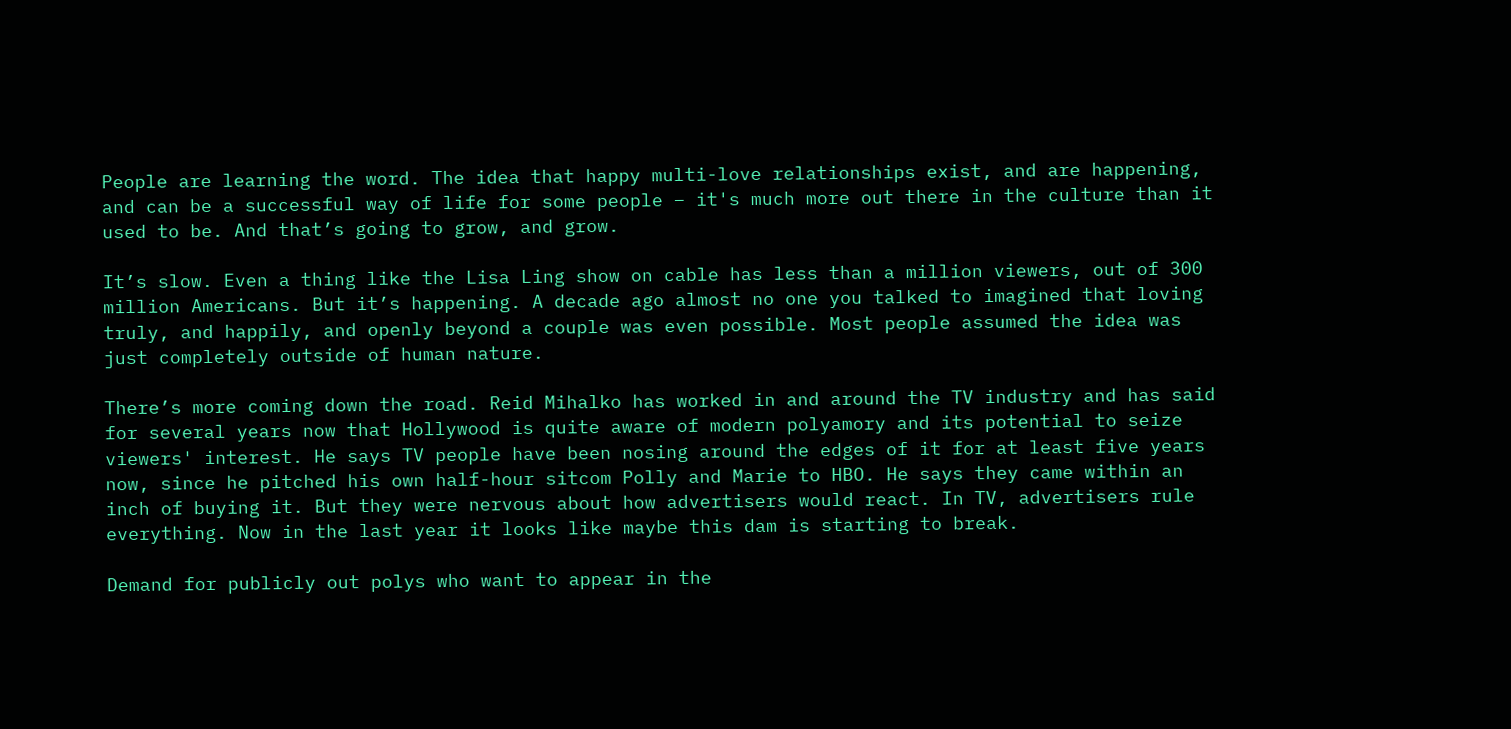People are learning the word. The idea that happy multi-love relationships exist, and are happening, and can be a successful way of life for some people – it's much more out there in the culture than it used to be. And that’s going to grow, and grow.

It’s slow. Even a thing like the Lisa Ling show on cable has less than a million viewers, out of 300 million Americans. But it’s happening. A decade ago almost no one you talked to imagined that loving truly, and happily, and openly beyond a couple was even possible. Most people assumed the idea was just completely outside of human nature.

There’s more coming down the road. Reid Mihalko has worked in and around the TV industry and has said for several years now that Hollywood is quite aware of modern polyamory and its potential to seize viewers' interest. He says TV people have been nosing around the edges of it for at least five years now, since he pitched his own half-hour sitcom Polly and Marie to HBO. He says they came within an inch of buying it. But they were nervous about how advertisers would react. In TV, advertisers rule everything. Now in the last year it looks like maybe this dam is starting to break.

Demand for publicly out polys who want to appear in the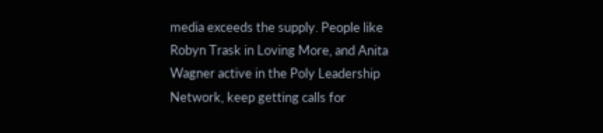media exceeds the supply. People like Robyn Trask in Loving More, and Anita Wagner active in the Poly Leadership Network, keep getting calls for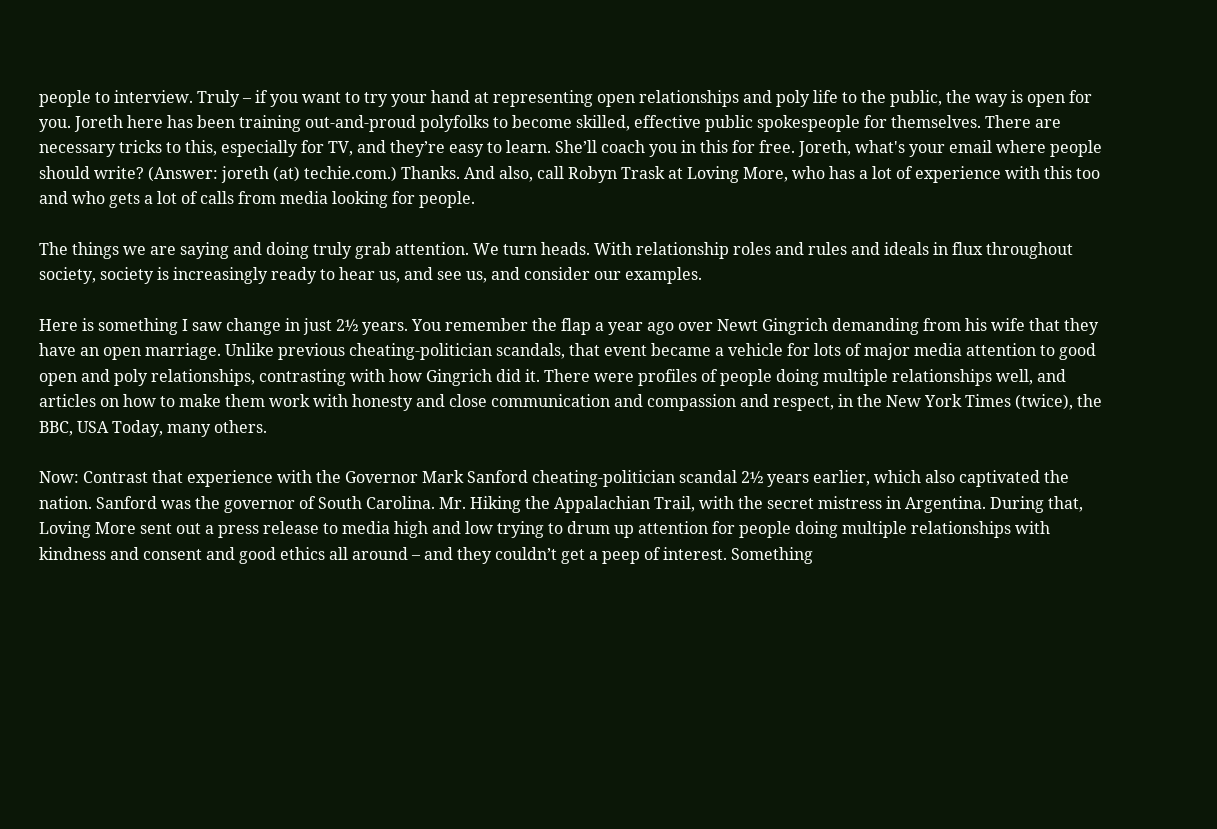people to interview. Truly – if you want to try your hand at representing open relationships and poly life to the public, the way is open for you. Joreth here has been training out-and-proud polyfolks to become skilled, effective public spokespeople for themselves. There are necessary tricks to this, especially for TV, and they’re easy to learn. She’ll coach you in this for free. Joreth, what's your email where people should write? (Answer: joreth (at) techie.com.) Thanks. And also, call Robyn Trask at Loving More, who has a lot of experience with this too and who gets a lot of calls from media looking for people.

The things we are saying and doing truly grab attention. We turn heads. With relationship roles and rules and ideals in flux throughout society, society is increasingly ready to hear us, and see us, and consider our examples.

Here is something I saw change in just 2½ years. You remember the flap a year ago over Newt Gingrich demanding from his wife that they have an open marriage. Unlike previous cheating-politician scandals, that event became a vehicle for lots of major media attention to good open and poly relationships, contrasting with how Gingrich did it. There were profiles of people doing multiple relationships well, and articles on how to make them work with honesty and close communication and compassion and respect, in the New York Times (twice), the BBC, USA Today, many others.

Now: Contrast that experience with the Governor Mark Sanford cheating-politician scandal 2½ years earlier, which also captivated the nation. Sanford was the governor of South Carolina. Mr. Hiking the Appalachian Trail, with the secret mistress in Argentina. During that, Loving More sent out a press release to media high and low trying to drum up attention for people doing multiple relationships with kindness and consent and good ethics all around – and they couldn’t get a peep of interest. Something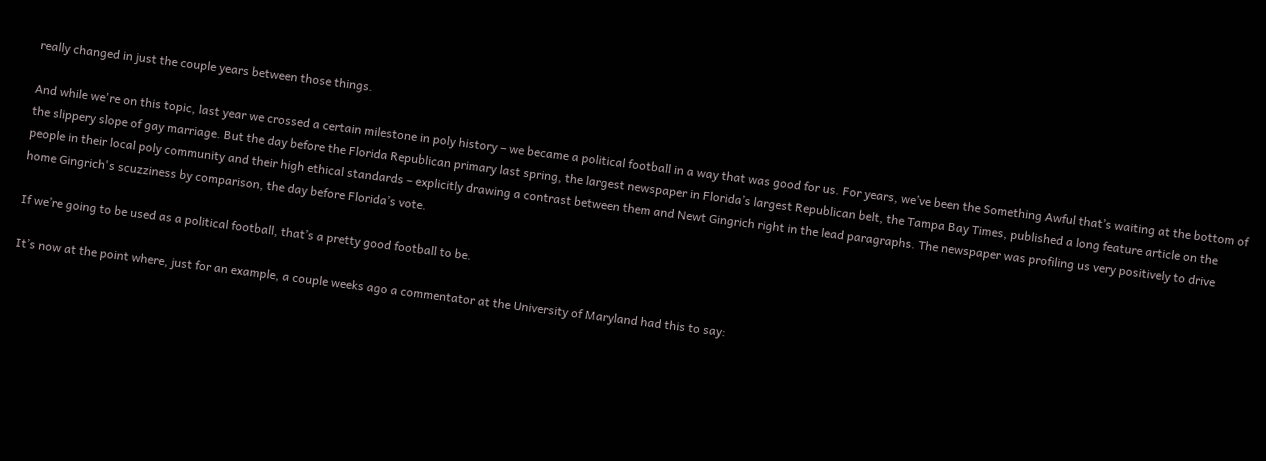really changed in just the couple years between those things.

And while we're on this topic, last year we crossed a certain milestone in poly history – we became a political football in a way that was good for us. For years, we’ve been the Something Awful that’s waiting at the bottom of the slippery slope of gay marriage. But the day before the Florida Republican primary last spring, the largest newspaper in Florida’s largest Republican belt, the Tampa Bay Times, published a long feature article on the people in their local poly community and their high ethical standards – explicitly drawing a contrast between them and Newt Gingrich right in the lead paragraphs. The newspaper was profiling us very positively to drive home Gingrich's scuzziness by comparison, the day before Florida’s vote.

If we’re going to be used as a political football, that’s a pretty good football to be.

It’s now at the point where, just for an example, a couple weeks ago a commentator at the University of Maryland had this to say: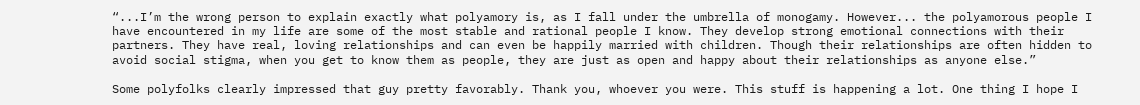“...I’m the wrong person to explain exactly what polyamory is, as I fall under the umbrella of monogamy. However... the polyamorous people I have encountered in my life are some of the most stable and rational people I know. They develop strong emotional connections with their partners. They have real, loving relationships and can even be happily married with children. Though their relationships are often hidden to avoid social stigma, when you get to know them as people, they are just as open and happy about their relationships as anyone else.”

Some polyfolks clearly impressed that guy pretty favorably. Thank you, whoever you were. This stuff is happening a lot. One thing I hope I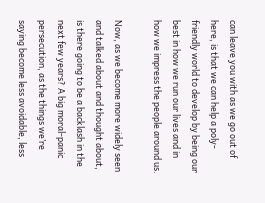can leave you with as we go out of here, is that we can help a poly-friendly world to develop by being our best in how we run our lives and in how we impress the people around us.

Now, as we become more widely seen and talked about and thought about, is there going to be a backlash in the next few years? A big moral-panic persecution, as the things we’re saying become less avoidable, less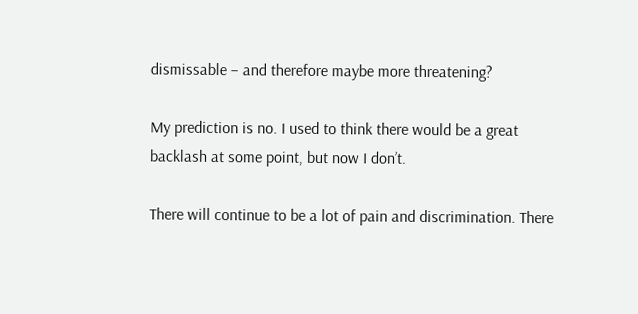dismissable – and therefore maybe more threatening?

My prediction is no. I used to think there would be a great backlash at some point, but now I don’t.

There will continue to be a lot of pain and discrimination. There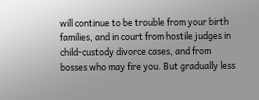will continue to be trouble from your birth families, and in court from hostile judges in child-custody divorce cases, and from bosses who may fire you. But gradually less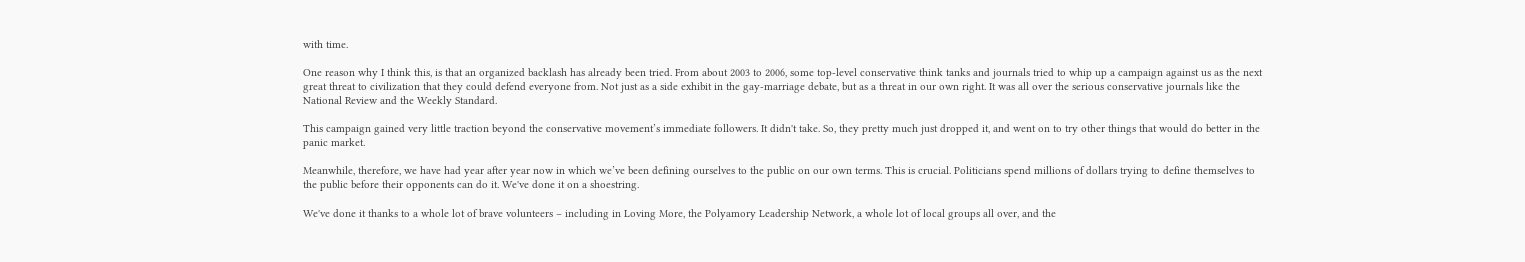with time.

One reason why I think this, is that an organized backlash has already been tried. From about 2003 to 2006, some top-level conservative think tanks and journals tried to whip up a campaign against us as the next great threat to civilization that they could defend everyone from. Not just as a side exhibit in the gay-marriage debate, but as a threat in our own right. It was all over the serious conservative journals like the National Review and the Weekly Standard.

This campaign gained very little traction beyond the conservative movement’s immediate followers. It didn't take. So, they pretty much just dropped it, and went on to try other things that would do better in the panic market.

Meanwhile, therefore, we have had year after year now in which we’ve been defining ourselves to the public on our own terms. This is crucial. Politicians spend millions of dollars trying to define themselves to the public before their opponents can do it. We've done it on a shoestring.

We've done it thanks to a whole lot of brave volunteers – including in Loving More, the Polyamory Leadership Network, a whole lot of local groups all over, and the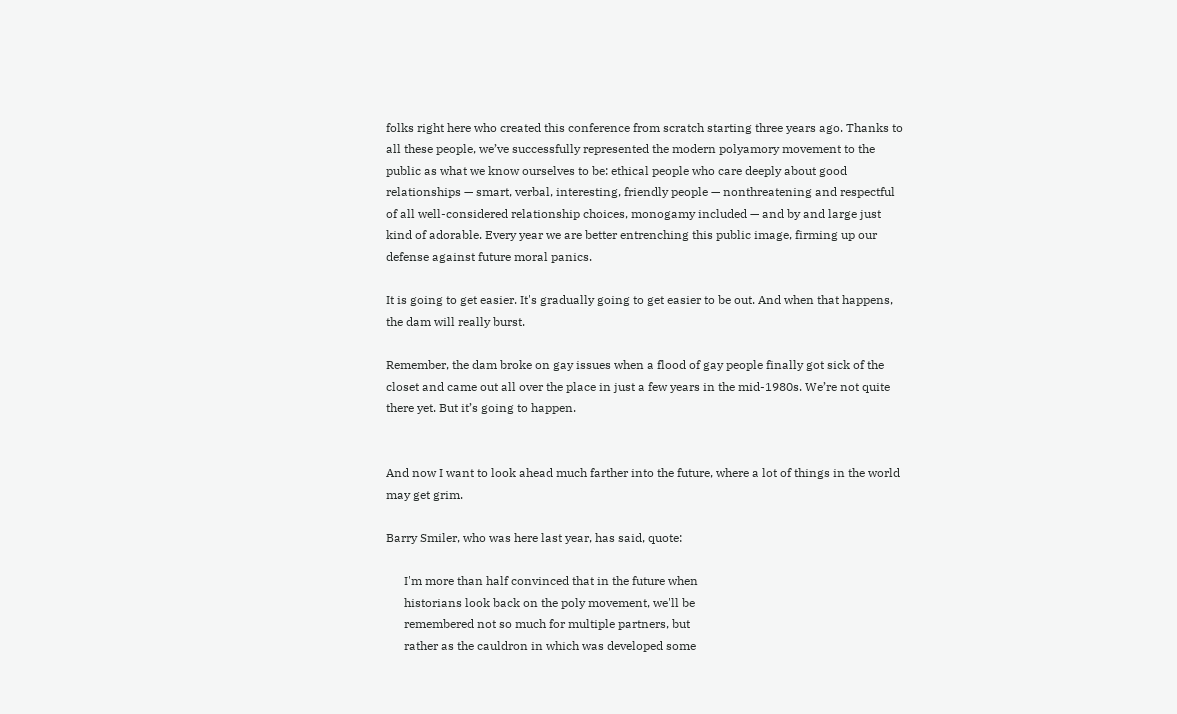folks right here who created this conference from scratch starting three years ago. Thanks to all these people, we’ve successfully represented the modern polyamory movement to the public as what we know ourselves to be: ethical people who care deeply about good relationships — smart, verbal, interesting, friendly people — nonthreatening and respectful of all well-considered relationship choices, monogamy included — and by and large just kind of adorable. Every year we are better entrenching this public image, firming up our defense against future moral panics.

It is going to get easier. It's gradually going to get easier to be out. And when that happens, the dam will really burst.

Remember, the dam broke on gay issues when a flood of gay people finally got sick of the closet and came out all over the place in just a few years in the mid-1980s. We’re not quite there yet. But it’s going to happen.


And now I want to look ahead much farther into the future, where a lot of things in the world may get grim.

Barry Smiler, who was here last year, has said, quote:

      I'm more than half convinced that in the future when
      historians look back on the poly movement, we'll be
      remembered not so much for multiple partners, but
      rather as the cauldron in which was developed some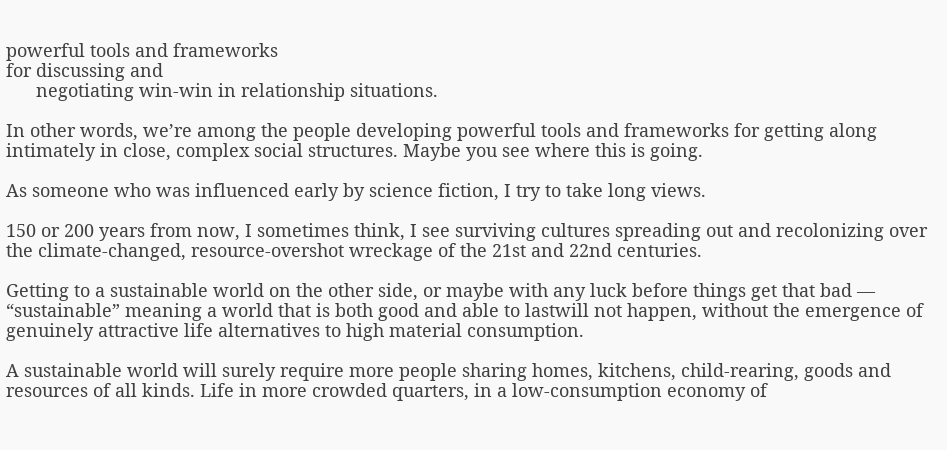powerful tools and frameworks
for discussing and
      negotiating win-win in relationship situations.

In other words, we’re among the people developing powerful tools and frameworks for getting along intimately in close, complex social structures. Maybe you see where this is going.

As someone who was influenced early by science fiction, I try to take long views.

150 or 200 years from now, I sometimes think, I see surviving cultures spreading out and recolonizing over the climate-changed, resource-overshot wreckage of the 21st and 22nd centuries.

Getting to a sustainable world on the other side, or maybe with any luck before things get that bad — “sustainable” meaning a world that is both good and able to lastwill not happen, without the emergence of genuinely attractive life alternatives to high material consumption.

A sustainable world will surely require more people sharing homes, kitchens, child-rearing, goods and resources of all kinds. Life in more crowded quarters, in a low-consumption economy of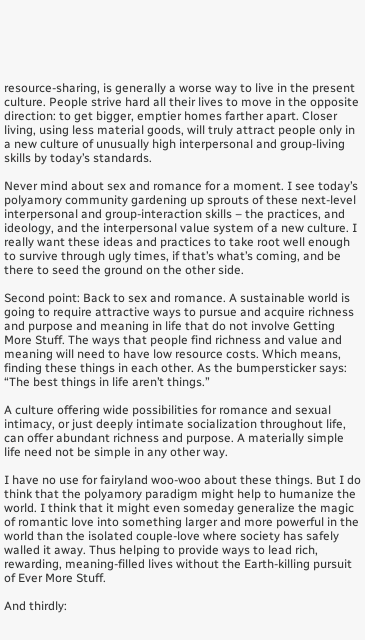resource-sharing, is generally a worse way to live in the present culture. People strive hard all their lives to move in the opposite direction: to get bigger, emptier homes farther apart. Closer living, using less material goods, will truly attract people only in a new culture of unusually high interpersonal and group-living skills by today’s standards.

Never mind about sex and romance for a moment. I see today’s polyamory community gardening up sprouts of these next-level interpersonal and group-interaction skills – the practices, and ideology, and the interpersonal value system of a new culture. I really want these ideas and practices to take root well enough to survive through ugly times, if that’s what’s coming, and be there to seed the ground on the other side.

Second point: Back to sex and romance. A sustainable world is going to require attractive ways to pursue and acquire richness and purpose and meaning in life that do not involve Getting More Stuff. The ways that people find richness and value and meaning will need to have low resource costs. Which means, finding these things in each other. As the bumpersticker says: “The best things in life aren’t things.”

A culture offering wide possibilities for romance and sexual intimacy, or just deeply intimate socialization throughout life, can offer abundant richness and purpose. A materially simple life need not be simple in any other way.

I have no use for fairyland woo-woo about these things. But I do think that the polyamory paradigm might help to humanize the world. I think that it might even someday generalize the magic of romantic love into something larger and more powerful in the world than the isolated couple-love where society has safely walled it away. Thus helping to provide ways to lead rich, rewarding, meaning-filled lives without the Earth-killing pursuit of Ever More Stuff.

And thirdly: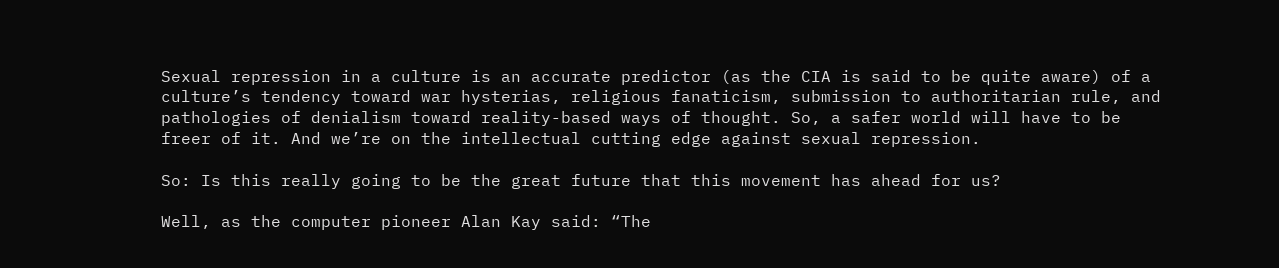Sexual repression in a culture is an accurate predictor (as the CIA is said to be quite aware) of a culture’s tendency toward war hysterias, religious fanaticism, submission to authoritarian rule, and pathologies of denialism toward reality-based ways of thought. So, a safer world will have to be freer of it. And we’re on the intellectual cutting edge against sexual repression.

So: Is this really going to be the great future that this movement has ahead for us?

Well, as the computer pioneer Alan Kay said: “The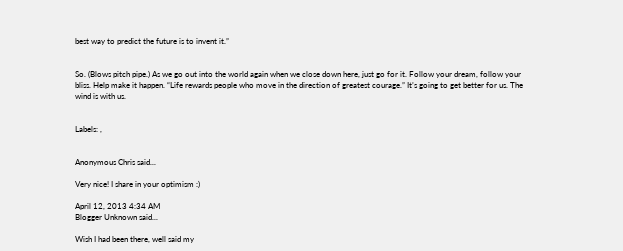best way to predict the future is to invent it.”


So. (Blows pitch pipe.) As we go out into the world again when we close down here, just go for it. Follow your dream, follow your bliss. Help make it happen. “Life rewards people who move in the direction of greatest courage.” It’s going to get better for us. The wind is with us.


Labels: ,


Anonymous Chris said...

Very nice! I share in your optimism :)

April 12, 2013 4:34 AM
Blogger Unknown said...

Wish I had been there, well said my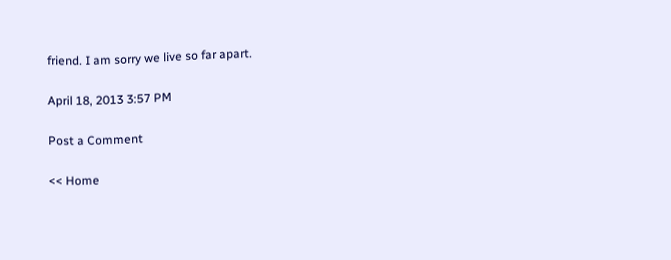friend. I am sorry we live so far apart.

April 18, 2013 3:57 PM

Post a Comment

<< Home